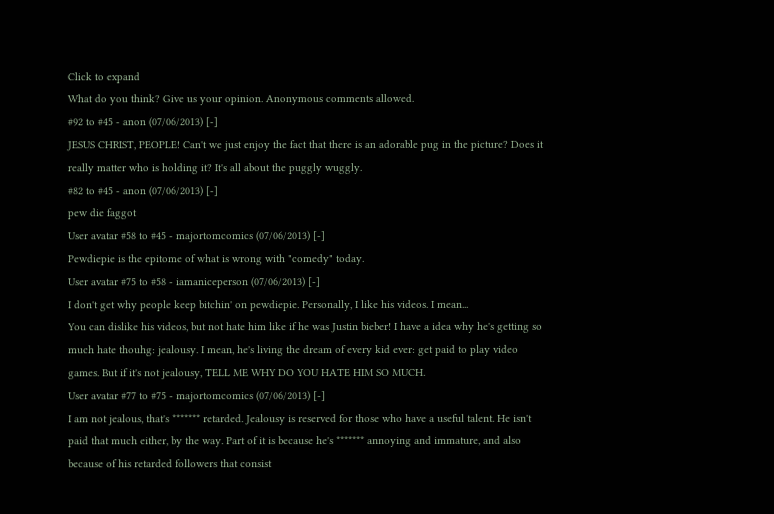Click to expand
What do you think? Give us your opinion. Anonymous comments allowed.
#92 to #45 - anon (07/06/2013) [-]
JESUS CHRIST, PEOPLE! Can't we just enjoy the fact that there is an adorable pug in the picture? Does it really matter who is holding it? It's all about the puggly wuggly.
#82 to #45 - anon (07/06/2013) [-]
pew die faggot
User avatar #58 to #45 - majortomcomics (07/06/2013) [-]
Pewdiepie is the epitome of what is wrong with "comedy" today.
User avatar #75 to #58 - iamaniceperson (07/06/2013) [-]
I don't get why people keep bitchin' on pewdiepie. Personally, I like his videos. I mean...
You can dislike his videos, but not hate him like if he was Justin bieber! I have a idea why he's getting so much hate thouhg: jealousy. I mean, he's living the dream of every kid ever: get paid to play video games. But if it's not jealousy, TELL ME WHY DO YOU HATE HIM SO MUCH.
User avatar #77 to #75 - majortomcomics (07/06/2013) [-]
I am not jealous, that's ******* retarded. Jealousy is reserved for those who have a useful talent. He isn't paid that much either, by the way. Part of it is because he's ******* annoying and immature, and also because of his retarded followers that consist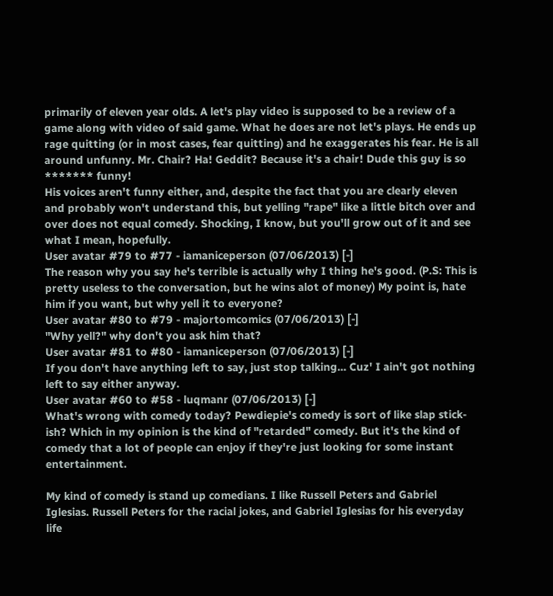primarily of eleven year olds. A let's play video is supposed to be a review of a game along with video of said game. What he does are not let's plays. He ends up rage quitting (or in most cases, fear quitting) and he exaggerates his fear. He is all around unfunny. Mr. Chair? Ha! Geddit? Because it's a chair! Dude this guy is so ******* funny!
His voices aren't funny either, and, despite the fact that you are clearly eleven and probably won't understand this, but yelling "rape" like a little bitch over and over does not equal comedy. Shocking, I know, but you'll grow out of it and see what I mean, hopefully.
User avatar #79 to #77 - iamaniceperson (07/06/2013) [-]
The reason why you say he's terrible is actually why I thing he's good. (P.S: This is pretty useless to the conversation, but he wins alot of money) My point is, hate him if you want, but why yell it to everyone?
User avatar #80 to #79 - majortomcomics (07/06/2013) [-]
"Why yell?" why don't you ask him that?
User avatar #81 to #80 - iamaniceperson (07/06/2013) [-]
If you don't have anything left to say, just stop talking... Cuz' I ain't got nothing left to say either anyway.
User avatar #60 to #58 - luqmanr (07/06/2013) [-]
What's wrong with comedy today? Pewdiepie's comedy is sort of like slap stick-ish? Which in my opinion is the kind of "retarded" comedy. But it's the kind of comedy that a lot of people can enjoy if they're just looking for some instant entertainment.

My kind of comedy is stand up comedians. I like Russell Peters and Gabriel Iglesias. Russell Peters for the racial jokes, and Gabriel Iglesias for his everyday life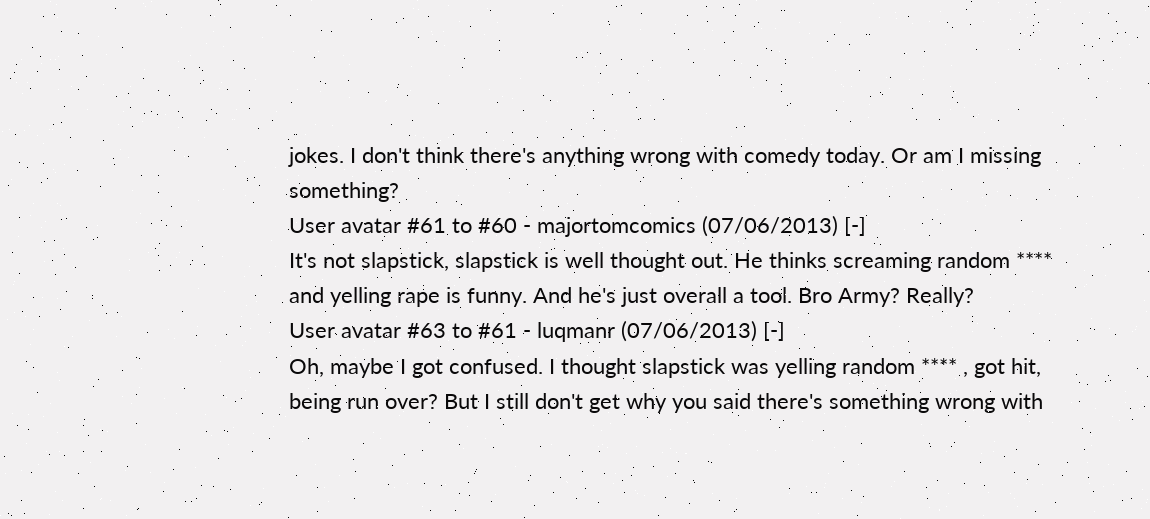jokes. I don't think there's anything wrong with comedy today. Or am I missing something?
User avatar #61 to #60 - majortomcomics (07/06/2013) [-]
It's not slapstick, slapstick is well thought out. He thinks screaming random **** and yelling rape is funny. And he's just overall a tool. Bro Army? Really?
User avatar #63 to #61 - luqmanr (07/06/2013) [-]
Oh, maybe I got confused. I thought slapstick was yelling random **** , got hit, being run over? But I still don't get why you said there's something wrong with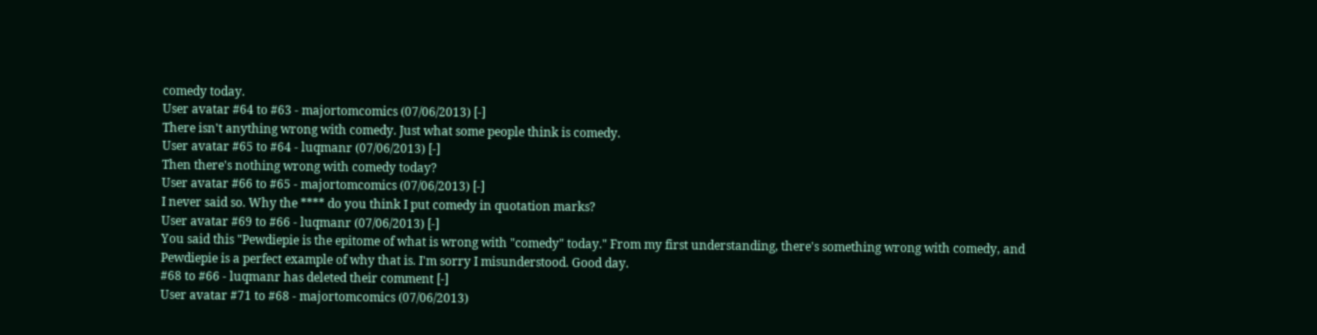comedy today.
User avatar #64 to #63 - majortomcomics (07/06/2013) [-]
There isn't anything wrong with comedy. Just what some people think is comedy.
User avatar #65 to #64 - luqmanr (07/06/2013) [-]
Then there's nothing wrong with comedy today?
User avatar #66 to #65 - majortomcomics (07/06/2013) [-]
I never said so. Why the **** do you think I put comedy in quotation marks?
User avatar #69 to #66 - luqmanr (07/06/2013) [-]
You said this "Pewdiepie is the epitome of what is wrong with "comedy" today." From my first understanding, there's something wrong with comedy, and Pewdiepie is a perfect example of why that is. I'm sorry I misunderstood. Good day.
#68 to #66 - luqmanr has deleted their comment [-]
User avatar #71 to #68 - majortomcomics (07/06/2013)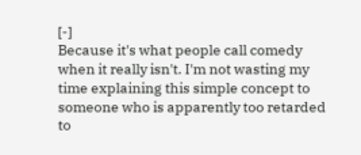[-]
Because it's what people call comedy when it really isn't. I'm not wasting my time explaining this simple concept to someone who is apparently too retarded to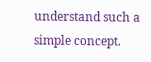understand such a simple concept.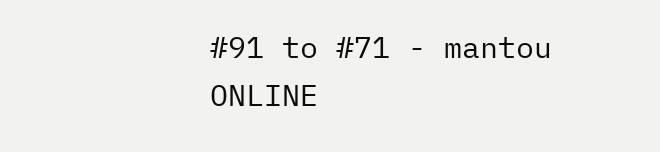#91 to #71 - mantou ONLINE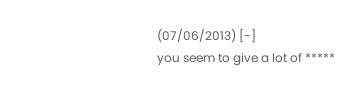(07/06/2013) [-]
you seem to give a lot of *****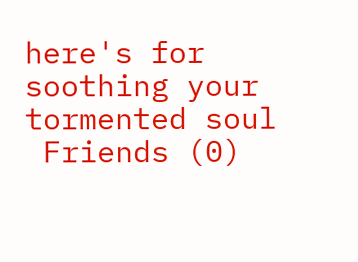here's for soothing your tormented soul
 Friends (0)